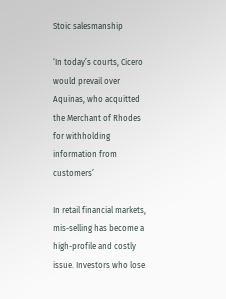Stoic salesmanship

‘In today’s courts, Cicero would prevail over Aquinas, who acquitted the Merchant of Rhodes for withholding information from customers’

In retail financial markets, mis-selling has become a high-profile and costly issue. Investors who lose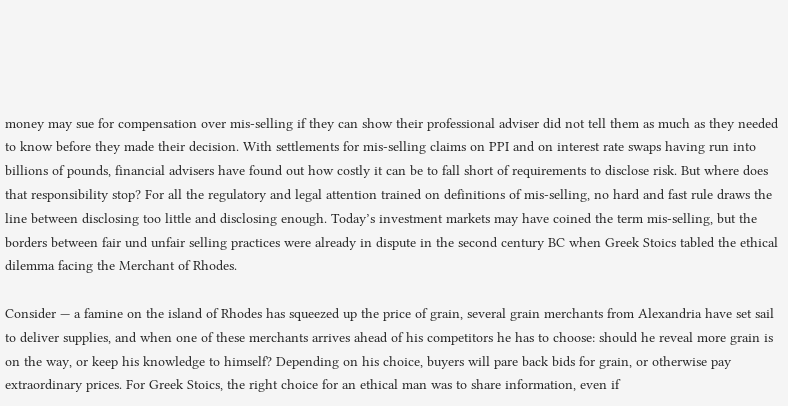money may sue for compensation over mis-selling if they can show their professional adviser did not tell them as much as they needed to know before they made their decision. With settlements for mis-selling claims on PPI and on interest rate swaps having run into billions of pounds, financial advisers have found out how costly it can be to fall short of requirements to disclose risk. But where does that responsibility stop? For all the regulatory and legal attention trained on definitions of mis-selling, no hard and fast rule draws the line between disclosing too little and disclosing enough. Today’s investment markets may have coined the term mis-selling, but the borders between fair und unfair selling practices were already in dispute in the second century BC when Greek Stoics tabled the ethical dilemma facing the Merchant of Rhodes.

Consider — a famine on the island of Rhodes has squeezed up the price of grain, several grain merchants from Alexandria have set sail to deliver supplies, and when one of these merchants arrives ahead of his competitors he has to choose: should he reveal more grain is on the way, or keep his knowledge to himself? Depending on his choice, buyers will pare back bids for grain, or otherwise pay extraordinary prices. For Greek Stoics, the right choice for an ethical man was to share information, even if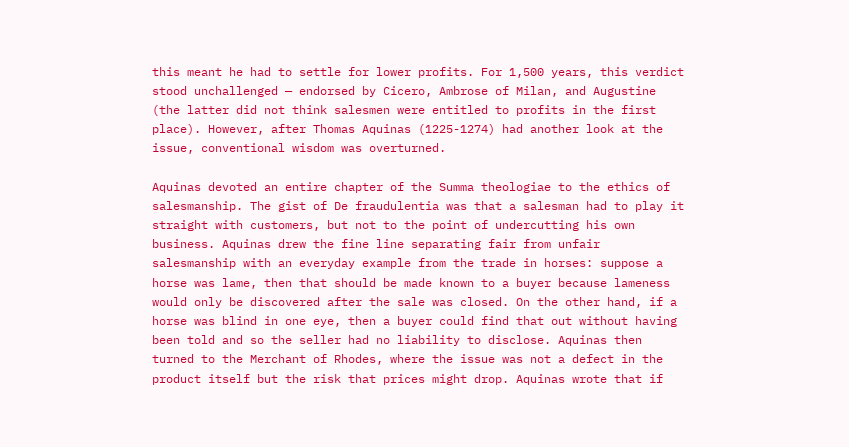this meant he had to settle for lower profits. For 1,500 years, this verdict stood unchallenged — endorsed by Cicero, Ambrose of Milan, and Augustine (the latter did not think salesmen were entitled to profits in the first place). However, after Thomas Aquinas (1225-1274) had another look at the issue, conventional wisdom was overturned.

Aquinas devoted an entire chapter of the Summa theologiae to the ethics of salesmanship. The gist of De fraudulentia was that a salesman had to play it straight with customers, but not to the point of undercutting his own business. Aquinas drew the fine line separating fair from unfair salesmanship with an everyday example from the trade in horses: suppose a horse was lame, then that should be made known to a buyer because lameness would only be discovered after the sale was closed. On the other hand, if a horse was blind in one eye, then a buyer could find that out without having been told and so the seller had no liability to disclose. Aquinas then turned to the Merchant of Rhodes, where the issue was not a defect in the product itself but the risk that prices might drop. Aquinas wrote that if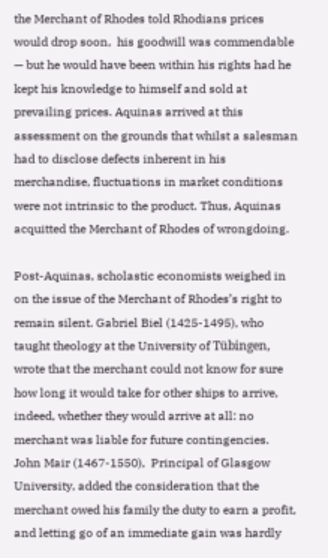the Merchant of Rhodes told Rhodians prices would drop soon,  his goodwill was commendable — but he would have been within his rights had he kept his knowledge to himself and sold at prevailing prices. Aquinas arrived at this assessment on the grounds that whilst a salesman had to disclose defects inherent in his merchandise, fluctuations in market conditions were not intrinsic to the product. Thus, Aquinas acquitted the Merchant of Rhodes of wrongdoing.

Post-Aquinas, scholastic economists weighed in on the issue of the Merchant of Rhodes’s right to remain silent. Gabriel Biel (1425-1495), who taught theology at the University of Tübingen, wrote that the merchant could not know for sure how long it would take for other ships to arrive, indeed, whether they would arrive at all: no merchant was liable for future contingencies.  John Mair (1467-1550),  Principal of Glasgow University, added the consideration that the merchant owed his family the duty to earn a profit, and letting go of an immediate gain was hardly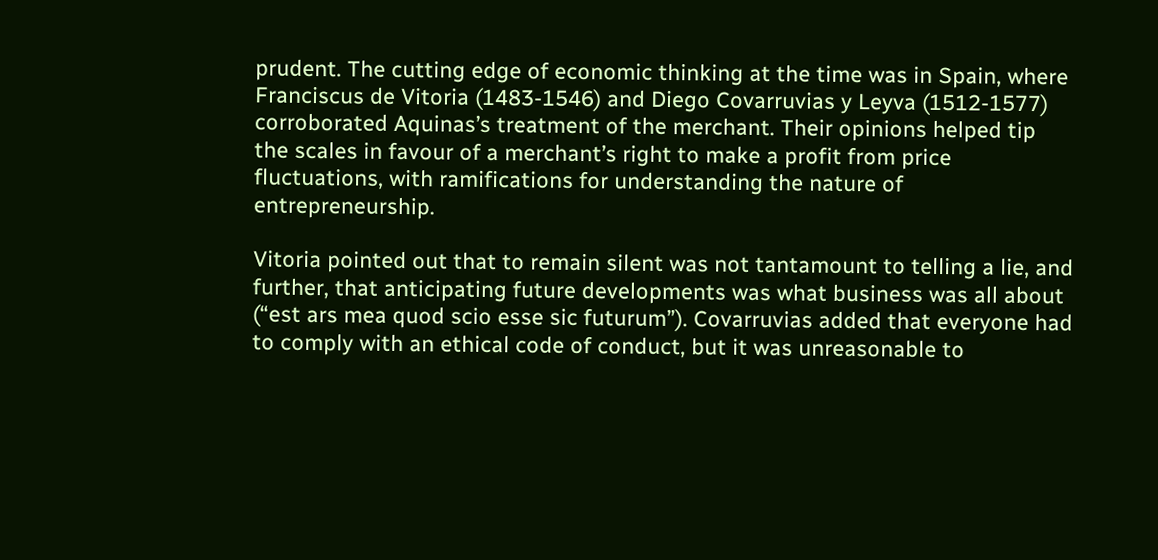prudent. The cutting edge of economic thinking at the time was in Spain, where Franciscus de Vitoria (1483-1546) and Diego Covarruvias y Leyva (1512-1577) corroborated Aquinas’s treatment of the merchant. Their opinions helped tip the scales in favour of a merchant’s right to make a profit from price fluctuations, with ramifications for understanding the nature of entrepreneurship.

Vitoria pointed out that to remain silent was not tantamount to telling a lie, and further, that anticipating future developments was what business was all about (“est ars mea quod scio esse sic futurum”). Covarruvias added that everyone had to comply with an ethical code of conduct, but it was unreasonable to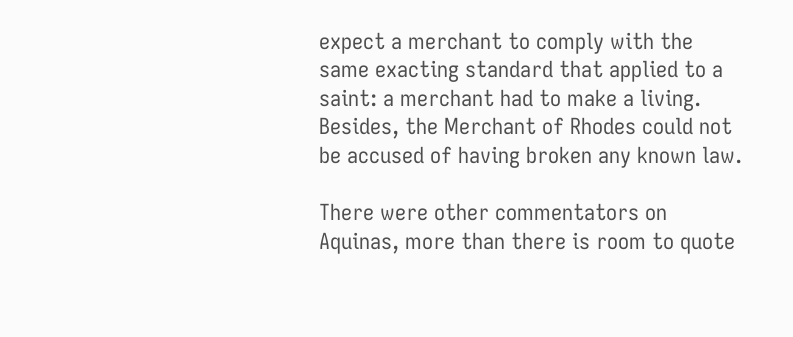expect a merchant to comply with the same exacting standard that applied to a saint: a merchant had to make a living. Besides, the Merchant of Rhodes could not be accused of having broken any known law.

There were other commentators on Aquinas, more than there is room to quote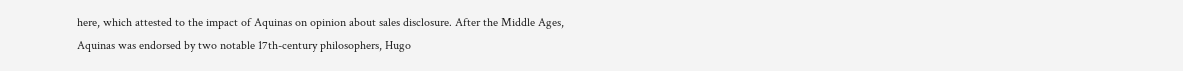here, which attested to the impact of Aquinas on opinion about sales disclosure. After the Middle Ages, Aquinas was endorsed by two notable 17th-century philosophers, Hugo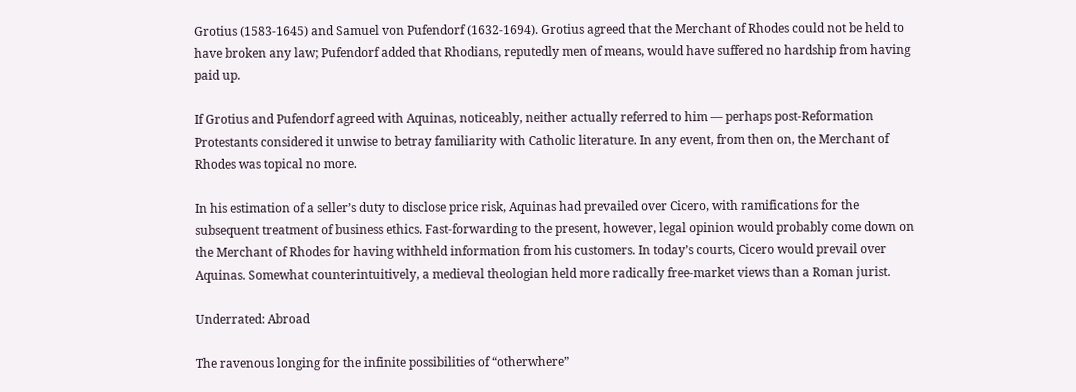Grotius (1583-1645) and Samuel von Pufendorf (1632-1694). Grotius agreed that the Merchant of Rhodes could not be held to have broken any law; Pufendorf added that Rhodians, reputedly men of means, would have suffered no hardship from having paid up.

If Grotius and Pufendorf agreed with Aquinas, noticeably, neither actually referred to him — perhaps post-Reformation Protestants considered it unwise to betray familiarity with Catholic literature. In any event, from then on, the Merchant of Rhodes was topical no more.

In his estimation of a seller’s duty to disclose price risk, Aquinas had prevailed over Cicero, with ramifications for the subsequent treatment of business ethics. Fast-forwarding to the present, however, legal opinion would probably come down on the Merchant of Rhodes for having withheld information from his customers. In today’s courts, Cicero would prevail over Aquinas. Somewhat counterintuitively, a medieval theologian held more radically free-market views than a Roman jurist.

Underrated: Abroad

The ravenous longing for the infinite possibilities of “otherwhere”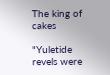The king of cakes

"Yuletide revels were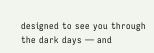designed to see you through the dark days — and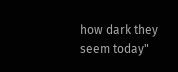how dark they seem today"